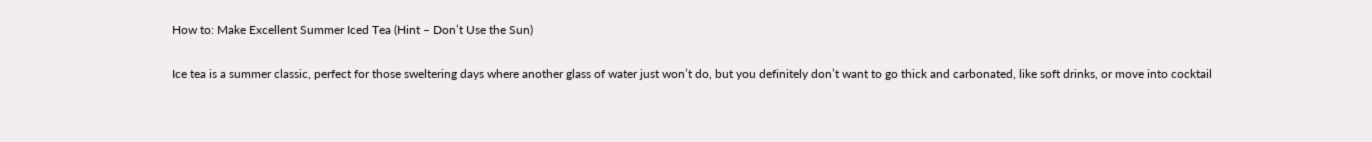How to: Make Excellent Summer Iced Tea (Hint – Don’t Use the Sun)

Ice tea is a summer classic, perfect for those sweltering days where another glass of water just won’t do, but you definitely don’t want to go thick and carbonated, like soft drinks, or move into cocktail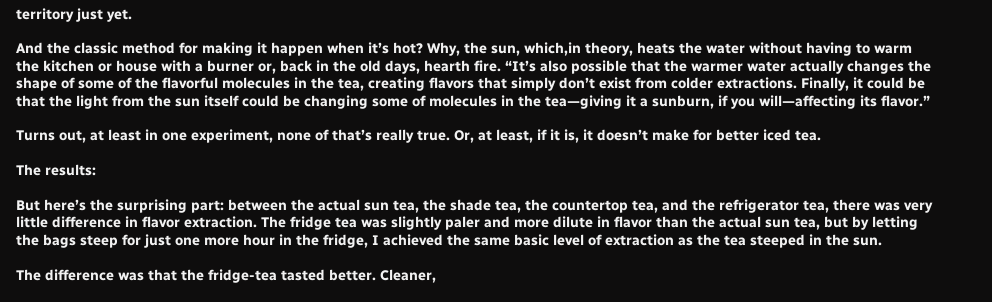territory just yet.

And the classic method for making it happen when it’s hot? Why, the sun, which,in theory, heats the water without having to warm the kitchen or house with a burner or, back in the old days, hearth fire. “It’s also possible that the warmer water actually changes the shape of some of the flavorful molecules in the tea, creating flavors that simply don’t exist from colder extractions. Finally, it could be that the light from the sun itself could be changing some of molecules in the tea—giving it a sunburn, if you will—affecting its flavor.”

Turns out, at least in one experiment, none of that’s really true. Or, at least, if it is, it doesn’t make for better iced tea.

The results:

But here’s the surprising part: between the actual sun tea, the shade tea, the countertop tea, and the refrigerator tea, there was very little difference in flavor extraction. The fridge tea was slightly paler and more dilute in flavor than the actual sun tea, but by letting the bags steep for just one more hour in the fridge, I achieved the same basic level of extraction as the tea steeped in the sun.

The difference was that the fridge-tea tasted better. Cleaner,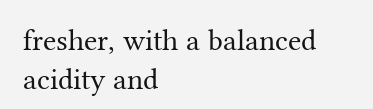fresher, with a balanced acidity and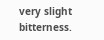very slight bitterness.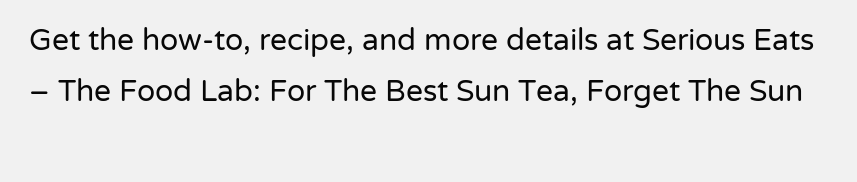Get the how-to, recipe, and more details at Serious Eats – The Food Lab: For The Best Sun Tea, Forget The Sun